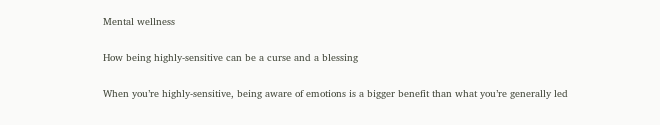Mental wellness

How being highly-sensitive can be a curse and a blessing

When you’re highly-sensitive, being aware of emotions is a bigger benefit than what you’re generally led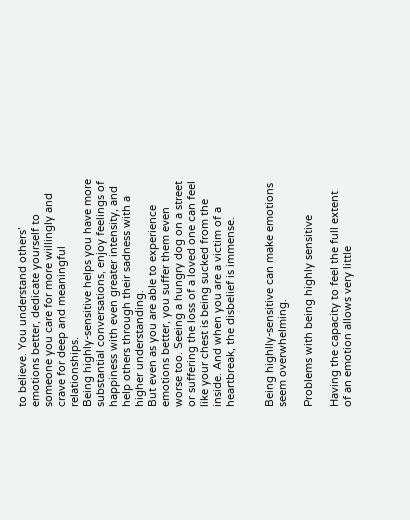to believe. You understand others’ emotions better, dedicate yourself to someone you care for more willingly and crave for deep and meaningful relationships.
Being highly-sensitive helps you have more substantial conversations, enjoy feelings of happiness with even greater intensity, and help others through their sadness with a higher understanding.
But even as you are able to experience emotions better, you suffer them even worse too. Seeing a hungry dog on a street or suffering the loss of a loved one can feel like your chest is being sucked from the inside. And when you are a victim of a heartbreak, the disbelief is immense.


Being highlly-sensitive can make emotions seem overwhelming.

Problems with being highly sensitive

Having the capacity to feel the full extent of an emotion allows very little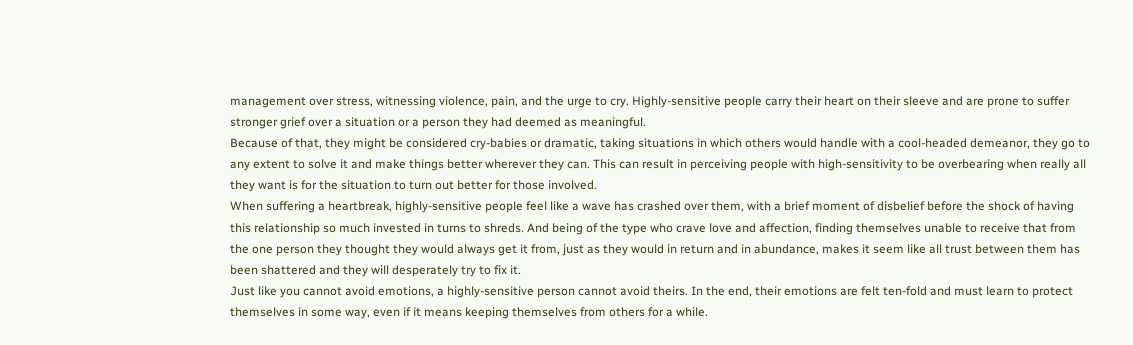management over stress, witnessing violence, pain, and the urge to cry. Highly-sensitive people carry their heart on their sleeve and are prone to suffer stronger grief over a situation or a person they had deemed as meaningful.
Because of that, they might be considered cry-babies or dramatic, taking situations in which others would handle with a cool-headed demeanor, they go to any extent to solve it and make things better wherever they can. This can result in perceiving people with high-sensitivity to be overbearing when really all they want is for the situation to turn out better for those involved.
When suffering a heartbreak, highly-sensitive people feel like a wave has crashed over them, with a brief moment of disbelief before the shock of having this relationship so much invested in turns to shreds. And being of the type who crave love and affection, finding themselves unable to receive that from the one person they thought they would always get it from, just as they would in return and in abundance, makes it seem like all trust between them has been shattered and they will desperately try to fix it.
Just like you cannot avoid emotions, a highly-sensitive person cannot avoid theirs. In the end, their emotions are felt ten-fold and must learn to protect themselves in some way, even if it means keeping themselves from others for a while.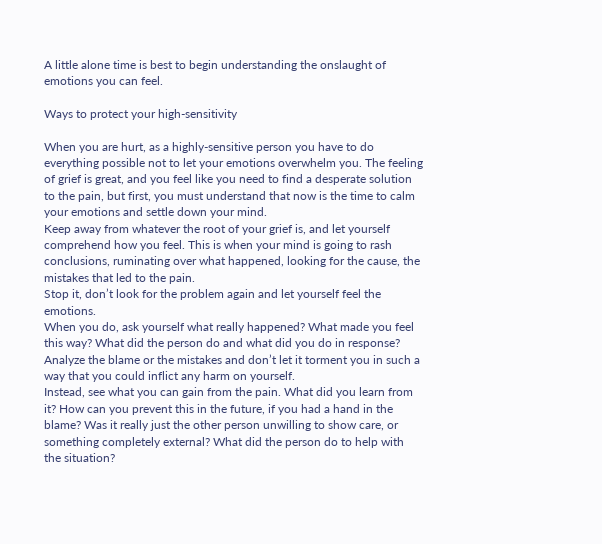A little alone time is best to begin understanding the onslaught of emotions you can feel.

Ways to protect your high-sensitivity

When you are hurt, as a highly-sensitive person you have to do everything possible not to let your emotions overwhelm you. The feeling of grief is great, and you feel like you need to find a desperate solution to the pain, but first, you must understand that now is the time to calm your emotions and settle down your mind.
Keep away from whatever the root of your grief is, and let yourself comprehend how you feel. This is when your mind is going to rash conclusions, ruminating over what happened, looking for the cause, the mistakes that led to the pain.
Stop it, don’t look for the problem again and let yourself feel the emotions.
When you do, ask yourself what really happened? What made you feel this way? What did the person do and what did you do in response? Analyze the blame or the mistakes and don’t let it torment you in such a way that you could inflict any harm on yourself.
Instead, see what you can gain from the pain. What did you learn from it? How can you prevent this in the future, if you had a hand in the blame? Was it really just the other person unwilling to show care, or something completely external? What did the person do to help with the situation?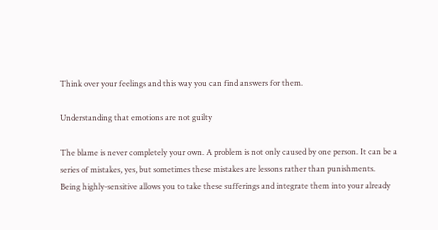Think over your feelings and this way you can find answers for them.

Understanding that emotions are not guilty

The blame is never completely your own. A problem is not only caused by one person. It can be a series of mistakes, yes, but sometimes these mistakes are lessons rather than punishments.
Being highly-sensitive allows you to take these sufferings and integrate them into your already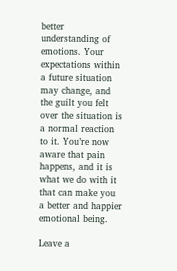better understanding of emotions. Your expectations within a future situation may change, and the guilt you felt over the situation is a normal reaction to it. You’re now aware that pain happens, and it is what we do with it that can make you a better and happier emotional being.

Leave a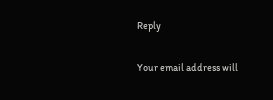Reply

Your email address will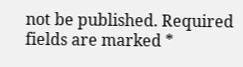not be published. Required fields are marked *